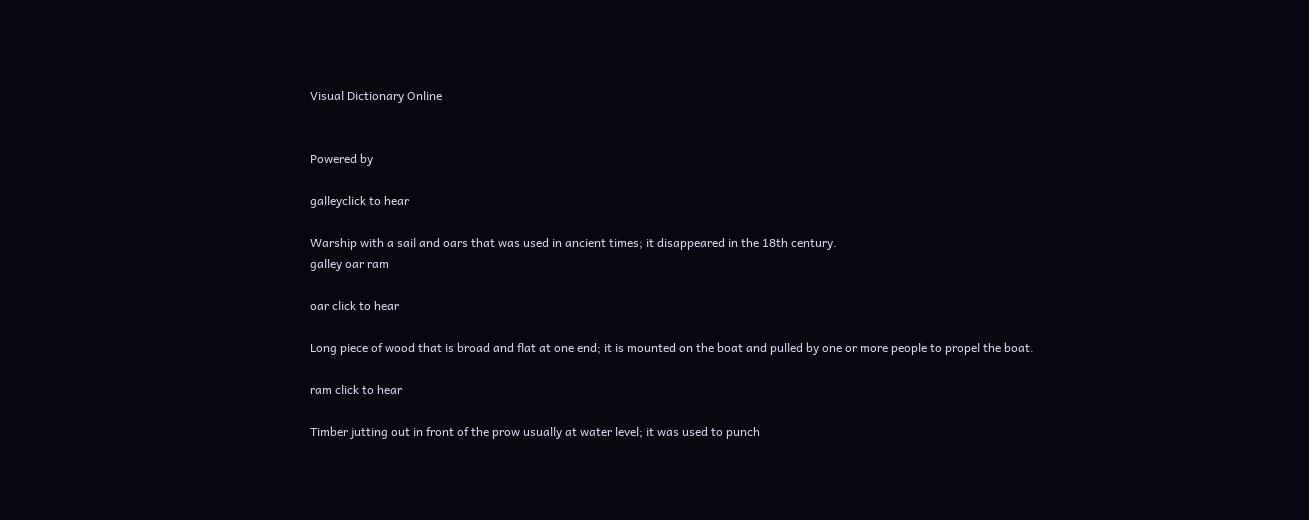Visual Dictionary Online


Powered by

galleyclick to hear

Warship with a sail and oars that was used in ancient times; it disappeared in the 18th century.
galley oar ram

oar click to hear

Long piece of wood that is broad and flat at one end; it is mounted on the boat and pulled by one or more people to propel the boat.

ram click to hear

Timber jutting out in front of the prow usually at water level; it was used to punch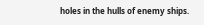holes in the hulls of enemy ships.